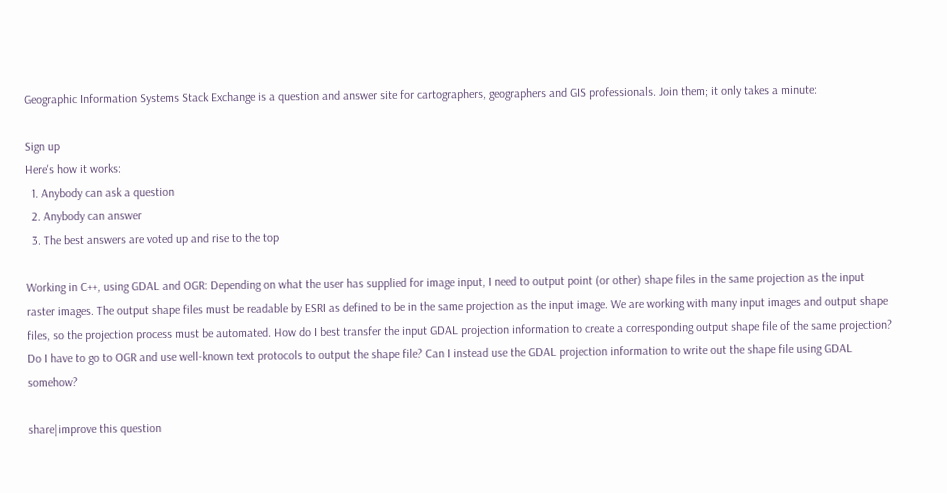Geographic Information Systems Stack Exchange is a question and answer site for cartographers, geographers and GIS professionals. Join them; it only takes a minute:

Sign up
Here's how it works:
  1. Anybody can ask a question
  2. Anybody can answer
  3. The best answers are voted up and rise to the top

Working in C++, using GDAL and OGR: Depending on what the user has supplied for image input, I need to output point (or other) shape files in the same projection as the input raster images. The output shape files must be readable by ESRI as defined to be in the same projection as the input image. We are working with many input images and output shape files, so the projection process must be automated. How do I best transfer the input GDAL projection information to create a corresponding output shape file of the same projection? Do I have to go to OGR and use well-known text protocols to output the shape file? Can I instead use the GDAL projection information to write out the shape file using GDAL somehow?

share|improve this question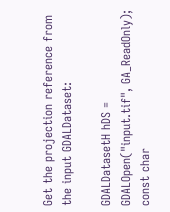Get the projection reference from the input GDALDataset:

GDALDatasetH hDS = GDALOpen("input.tif", GA_ReadOnly);
const char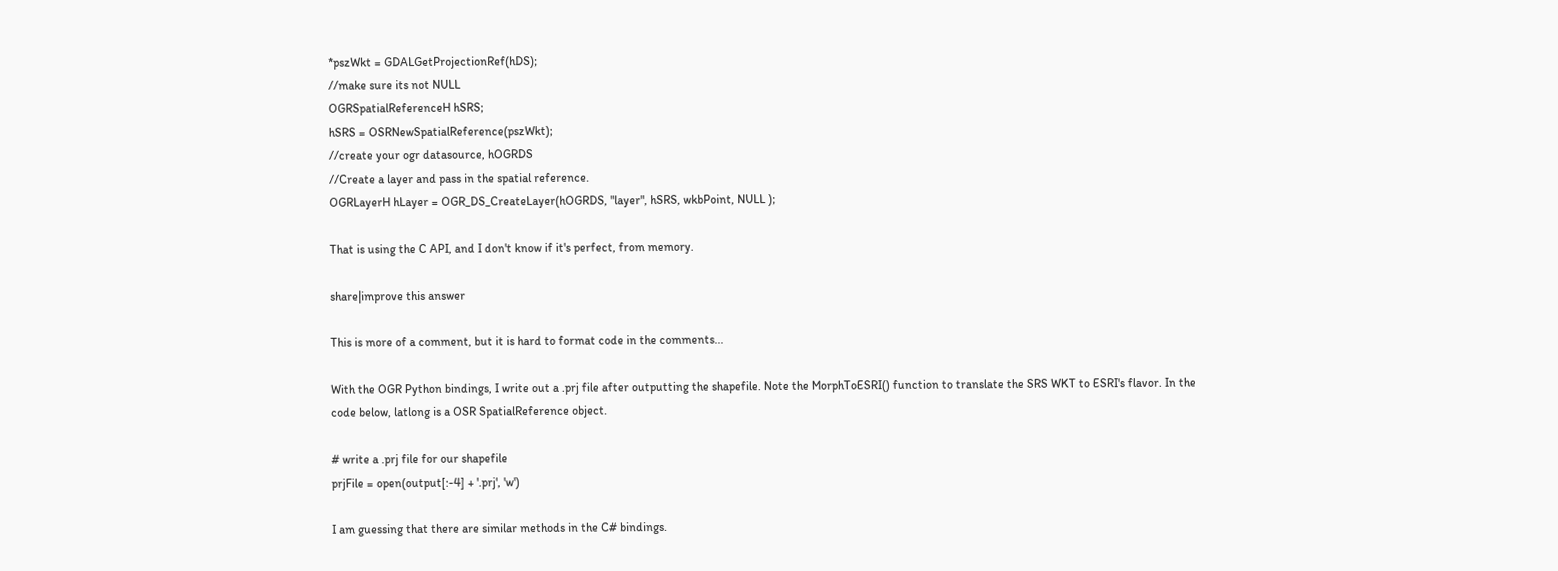*pszWkt = GDALGetProjectionRef(hDS);
//make sure its not NULL
OGRSpatialReferenceH hSRS;
hSRS = OSRNewSpatialReference(pszWkt);
//create your ogr datasource, hOGRDS
//Create a layer and pass in the spatial reference.
OGRLayerH hLayer = OGR_DS_CreateLayer(hOGRDS, "layer", hSRS, wkbPoint, NULL );

That is using the C API, and I don't know if it's perfect, from memory.

share|improve this answer

This is more of a comment, but it is hard to format code in the comments...

With the OGR Python bindings, I write out a .prj file after outputting the shapefile. Note the MorphToESRI() function to translate the SRS WKT to ESRI's flavor. In the code below, latlong is a OSR SpatialReference object.

# write a .prj file for our shapefile
prjFile = open(output[:-4] + '.prj', 'w')

I am guessing that there are similar methods in the C# bindings.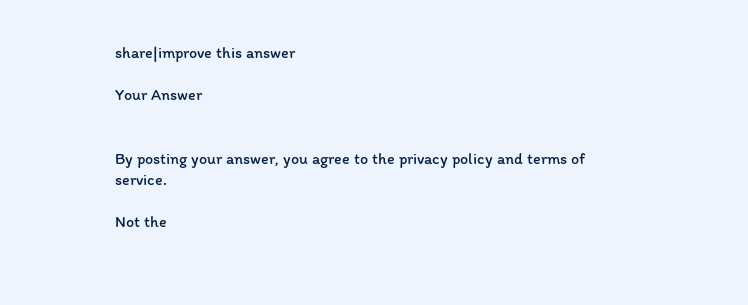share|improve this answer

Your Answer


By posting your answer, you agree to the privacy policy and terms of service.

Not the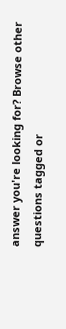answer you're looking for? Browse other questions tagged or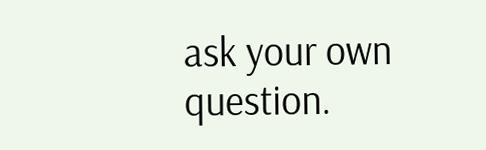ask your own question.